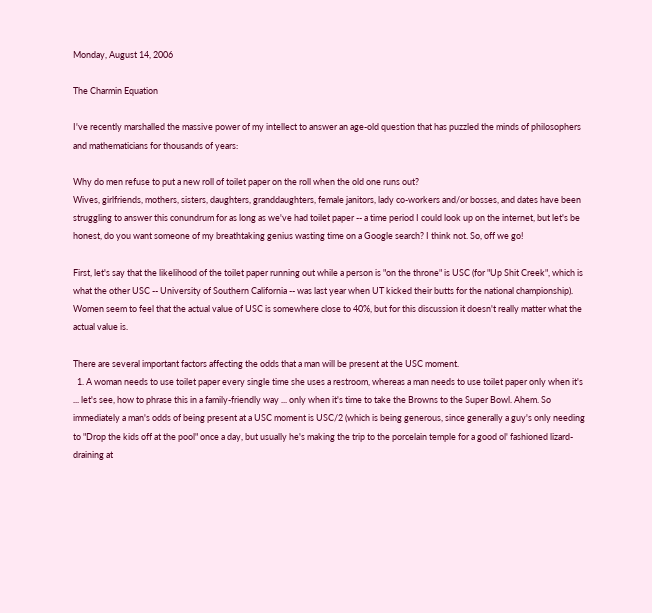Monday, August 14, 2006

The Charmin Equation

I've recently marshalled the massive power of my intellect to answer an age-old question that has puzzled the minds of philosophers and mathematicians for thousands of years:

Why do men refuse to put a new roll of toilet paper on the roll when the old one runs out?
Wives, girlfriends, mothers, sisters, daughters, granddaughters, female janitors, lady co-workers and/or bosses, and dates have been struggling to answer this conundrum for as long as we've had toilet paper -- a time period I could look up on the internet, but let's be honest, do you want someone of my breathtaking genius wasting time on a Google search? I think not. So, off we go!

First, let's say that the likelihood of the toilet paper running out while a person is "on the throne" is USC (for "Up Shit Creek", which is what the other USC -- University of Southern California -- was last year when UT kicked their butts for the national championship). Women seem to feel that the actual value of USC is somewhere close to 40%, but for this discussion it doesn't really matter what the actual value is.

There are several important factors affecting the odds that a man will be present at the USC moment.
  1. A woman needs to use toilet paper every single time she uses a restroom, whereas a man needs to use toilet paper only when it's ... let's see, how to phrase this in a family-friendly way ... only when it's time to take the Browns to the Super Bowl. Ahem. So immediately a man's odds of being present at a USC moment is USC/2 (which is being generous, since generally a guy's only needing to "Drop the kids off at the pool" once a day, but usually he's making the trip to the porcelain temple for a good ol' fashioned lizard-draining at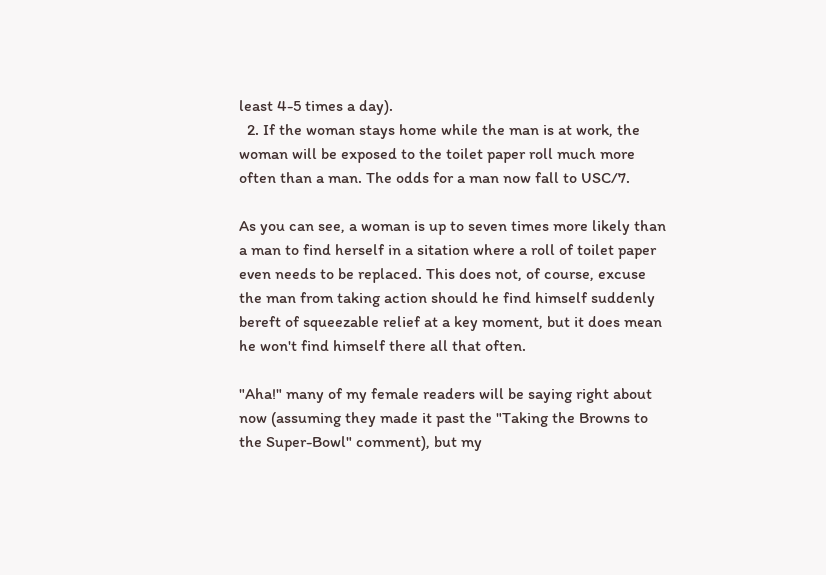least 4-5 times a day).
  2. If the woman stays home while the man is at work, the woman will be exposed to the toilet paper roll much more often than a man. The odds for a man now fall to USC/7.

As you can see, a woman is up to seven times more likely than a man to find herself in a sitation where a roll of toilet paper even needs to be replaced. This does not, of course, excuse the man from taking action should he find himself suddenly bereft of squeezable relief at a key moment, but it does mean he won't find himself there all that often.

"Aha!" many of my female readers will be saying right about now (assuming they made it past the "Taking the Browns to the Super-Bowl" comment), but my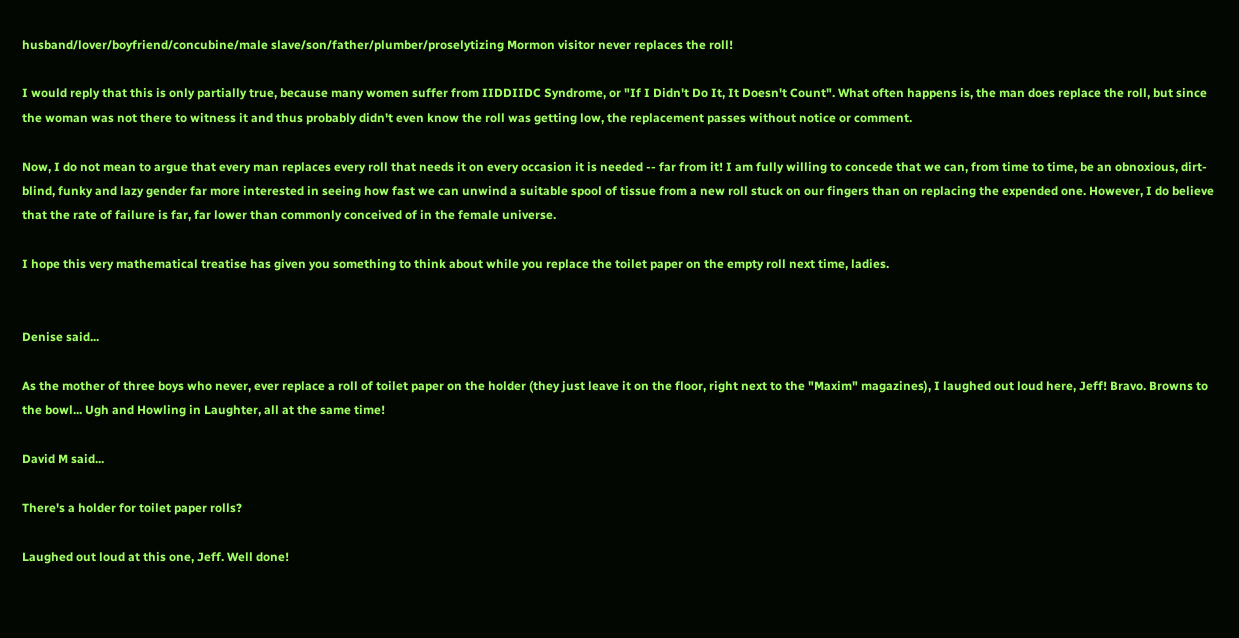husband/lover/boyfriend/concubine/male slave/son/father/plumber/proselytizing Mormon visitor never replaces the roll!

I would reply that this is only partially true, because many women suffer from IIDDIIDC Syndrome, or "If I Didn't Do It, It Doesn't Count". What often happens is, the man does replace the roll, but since the woman was not there to witness it and thus probably didn't even know the roll was getting low, the replacement passes without notice or comment.

Now, I do not mean to argue that every man replaces every roll that needs it on every occasion it is needed -- far from it! I am fully willing to concede that we can, from time to time, be an obnoxious, dirt-blind, funky and lazy gender far more interested in seeing how fast we can unwind a suitable spool of tissue from a new roll stuck on our fingers than on replacing the expended one. However, I do believe that the rate of failure is far, far lower than commonly conceived of in the female universe.

I hope this very mathematical treatise has given you something to think about while you replace the toilet paper on the empty roll next time, ladies.


Denise said...

As the mother of three boys who never, ever replace a roll of toilet paper on the holder (they just leave it on the floor, right next to the "Maxim" magazines), I laughed out loud here, Jeff! Bravo. Browns to the bowl... Ugh and Howling in Laughter, all at the same time!

David M said...

There's a holder for toilet paper rolls?

Laughed out loud at this one, Jeff. Well done!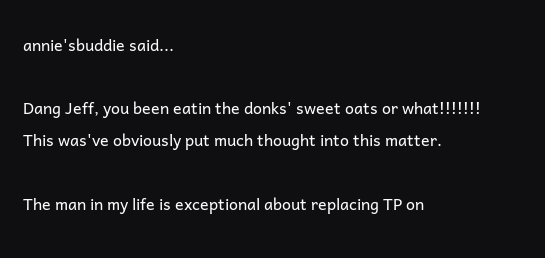annie'sbuddie said...

Dang Jeff, you been eatin the donks' sweet oats or what!!!!!!!
This was've obviously put much thought into this matter.

The man in my life is exceptional about replacing TP on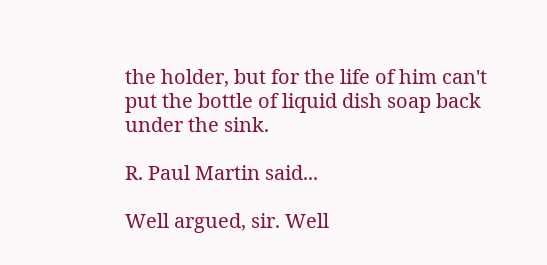the holder, but for the life of him can't put the bottle of liquid dish soap back under the sink.

R. Paul Martin said...

Well argued, sir. Well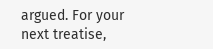argued. For your next treatise,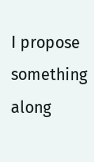I propose something along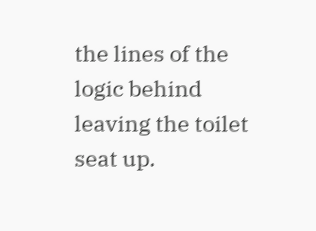the lines of the logic behind leaving the toilet seat up.